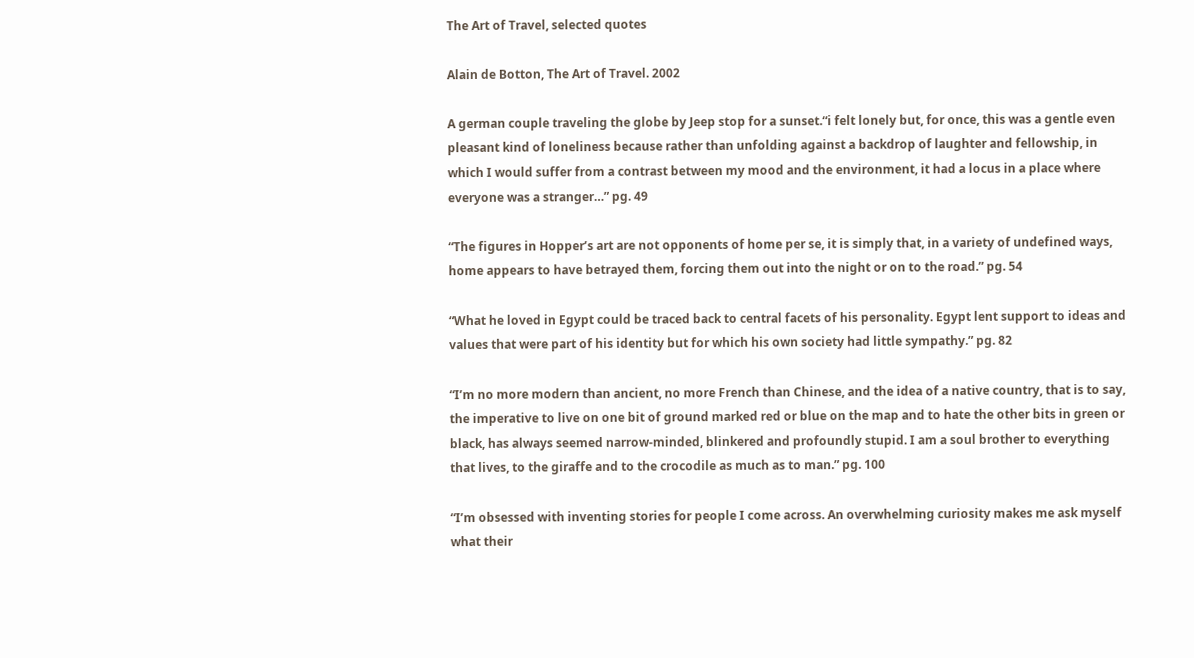The Art of Travel, selected quotes

Alain de Botton, The Art of Travel. 2002

A german couple traveling the globe by Jeep stop for a sunset.“i felt lonely but, for once, this was a gentle even pleasant kind of loneliness because rather than unfolding against a backdrop of laughter and fellowship, in which I would suffer from a contrast between my mood and the environment, it had a locus in a place where everyone was a stranger…” pg. 49

“The figures in Hopper’s art are not opponents of home per se, it is simply that, in a variety of undefined ways, home appears to have betrayed them, forcing them out into the night or on to the road.” pg. 54

“What he loved in Egypt could be traced back to central facets of his personality. Egypt lent support to ideas and values that were part of his identity but for which his own society had little sympathy.” pg. 82

“I’m no more modern than ancient, no more French than Chinese, and the idea of a native country, that is to say, the imperative to live on one bit of ground marked red or blue on the map and to hate the other bits in green or black, has always seemed narrow-minded, blinkered and profoundly stupid. I am a soul brother to everything that lives, to the giraffe and to the crocodile as much as to man.” pg. 100

“I’m obsessed with inventing stories for people I come across. An overwhelming curiosity makes me ask myself what their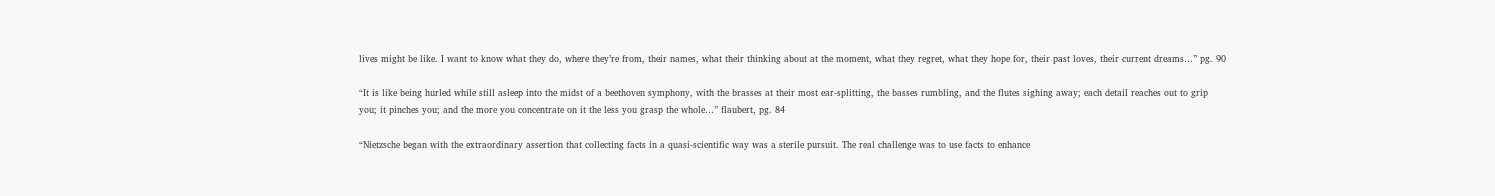lives might be like. I want to know what they do, where they’re from, their names, what their thinking about at the moment, what they regret, what they hope for, their past loves, their current dreams…” pg. 90

“It is like being hurled while still asleep into the midst of a beethoven symphony, with the brasses at their most ear-splitting, the basses rumbling, and the flutes sighing away; each detail reaches out to grip you; it pinches you; and the more you concentrate on it the less you grasp the whole…” flaubert, pg. 84

“Nietzsche began with the extraordinary assertion that collecting facts in a quasi-scientific way was a sterile pursuit. The real challenge was to use facts to enhance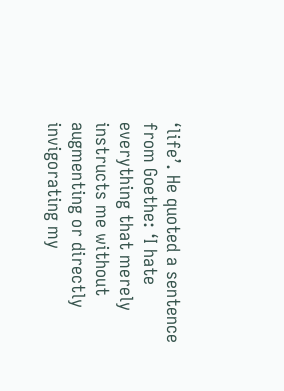‘life’. He quoted a sentence from Goethe: ‘I hate everything that merely instructs me without augmenting or directly invigorating my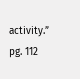activity.” pg. 112